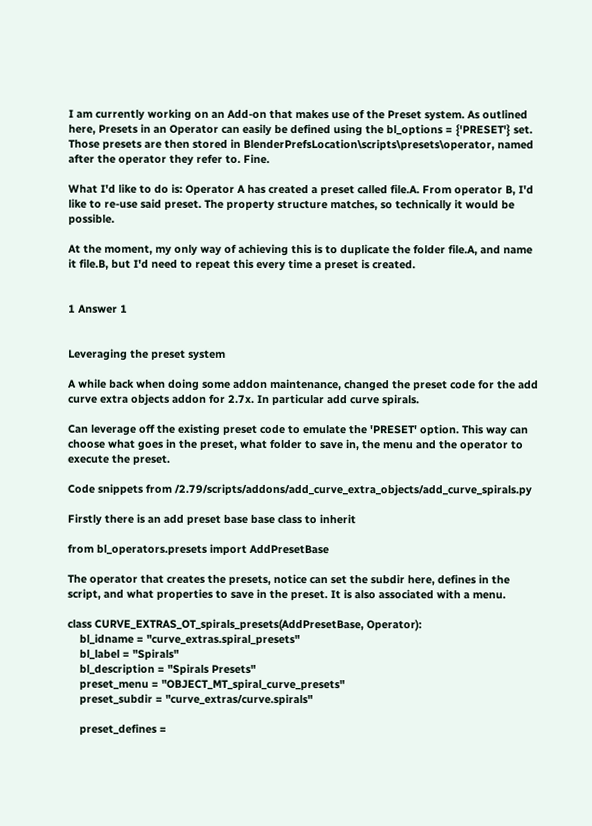I am currently working on an Add-on that makes use of the Preset system. As outlined here, Presets in an Operator can easily be defined using the bl_options = {'PRESET'} set. Those presets are then stored in BlenderPrefsLocation\scripts\presets\operator, named after the operator they refer to. Fine.

What I'd like to do is: Operator A has created a preset called file.A. From operator B, I'd like to re-use said preset. The property structure matches, so technically it would be possible.

At the moment, my only way of achieving this is to duplicate the folder file.A, and name it file.B, but I'd need to repeat this every time a preset is created.


1 Answer 1


Leveraging the preset system

A while back when doing some addon maintenance, changed the preset code for the add curve extra objects addon for 2.7x. In particular add curve spirals.

Can leverage off the existing preset code to emulate the 'PRESET' option. This way can choose what goes in the preset, what folder to save in, the menu and the operator to execute the preset.

Code snippets from /2.79/scripts/addons/add_curve_extra_objects/add_curve_spirals.py

Firstly there is an add preset base base class to inherit

from bl_operators.presets import AddPresetBase

The operator that creates the presets, notice can set the subdir here, defines in the script, and what properties to save in the preset. It is also associated with a menu.

class CURVE_EXTRAS_OT_spirals_presets(AddPresetBase, Operator):
    bl_idname = "curve_extras.spiral_presets"
    bl_label = "Spirals"
    bl_description = "Spirals Presets"
    preset_menu = "OBJECT_MT_spiral_curve_presets"
    preset_subdir = "curve_extras/curve.spirals"

    preset_defines =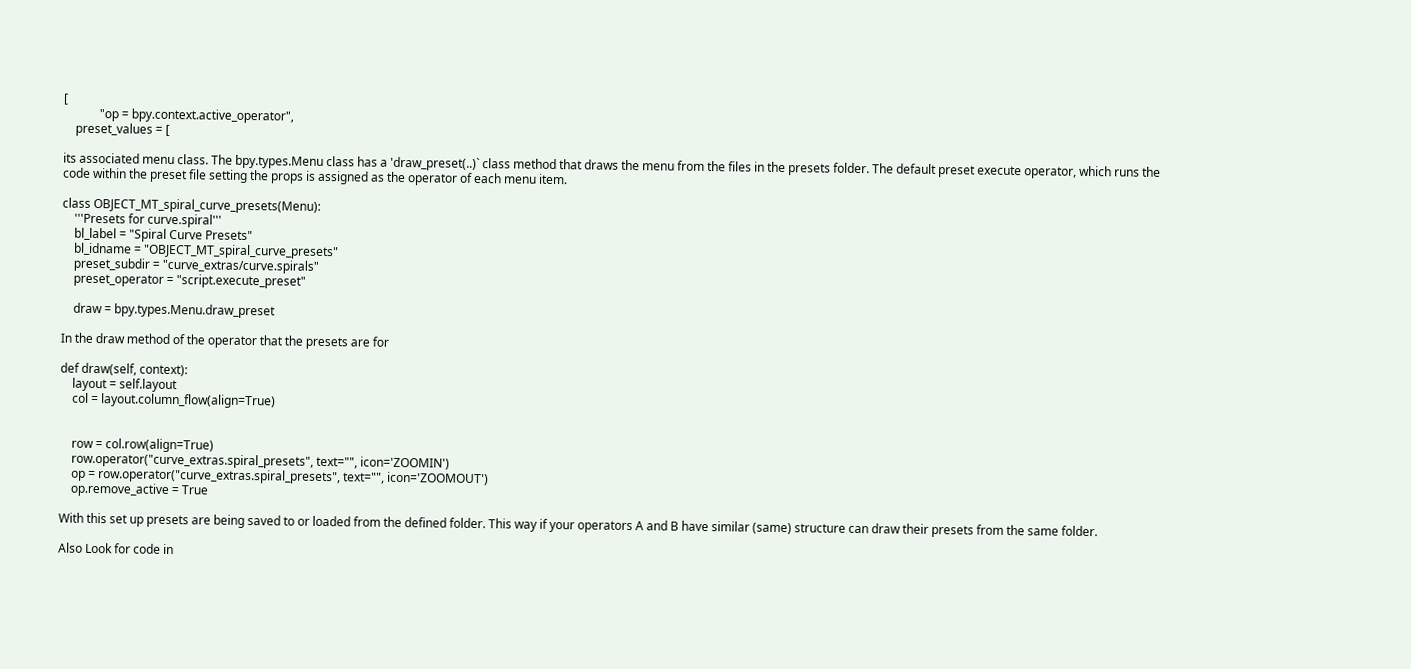[
            "op = bpy.context.active_operator",
    preset_values = [

its associated menu class. The bpy.types.Menu class has a 'draw_preset(..)` class method that draws the menu from the files in the presets folder. The default preset execute operator, which runs the code within the preset file setting the props is assigned as the operator of each menu item.

class OBJECT_MT_spiral_curve_presets(Menu):
    '''Presets for curve.spiral'''
    bl_label = "Spiral Curve Presets"
    bl_idname = "OBJECT_MT_spiral_curve_presets"
    preset_subdir = "curve_extras/curve.spirals"
    preset_operator = "script.execute_preset"

    draw = bpy.types.Menu.draw_preset

In the draw method of the operator that the presets are for

def draw(self, context):
    layout = self.layout
    col = layout.column_flow(align=True)


    row = col.row(align=True)
    row.operator("curve_extras.spiral_presets", text="", icon='ZOOMIN')
    op = row.operator("curve_extras.spiral_presets", text="", icon='ZOOMOUT')
    op.remove_active = True

With this set up presets are being saved to or loaded from the defined folder. This way if your operators A and B have similar (same) structure can draw their presets from the same folder.

Also Look for code in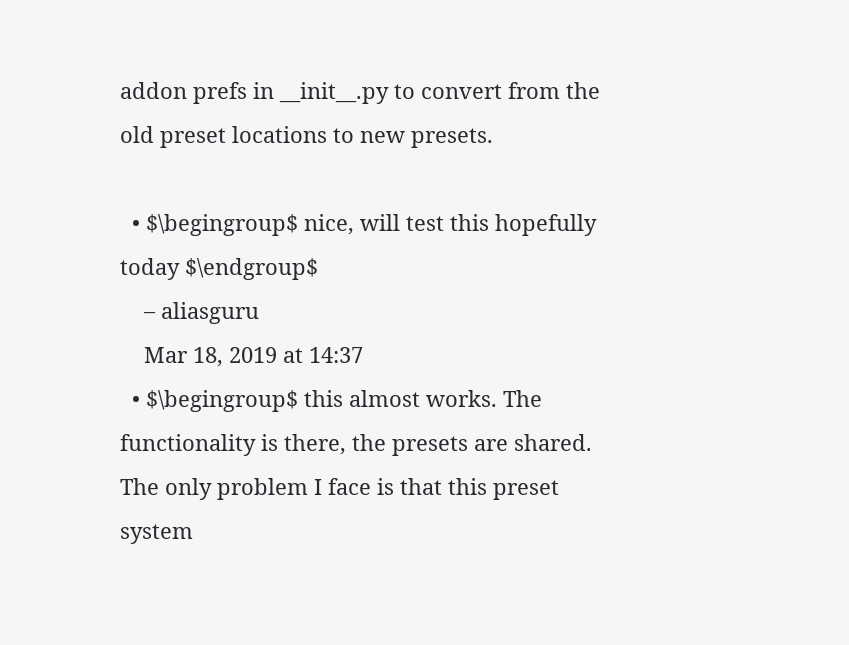addon prefs in __init__.py to convert from the old preset locations to new presets.

  • $\begingroup$ nice, will test this hopefully today $\endgroup$
    – aliasguru
    Mar 18, 2019 at 14:37
  • $\begingroup$ this almost works. The functionality is there, the presets are shared. The only problem I face is that this preset system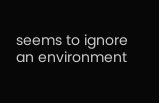seems to ignore an environment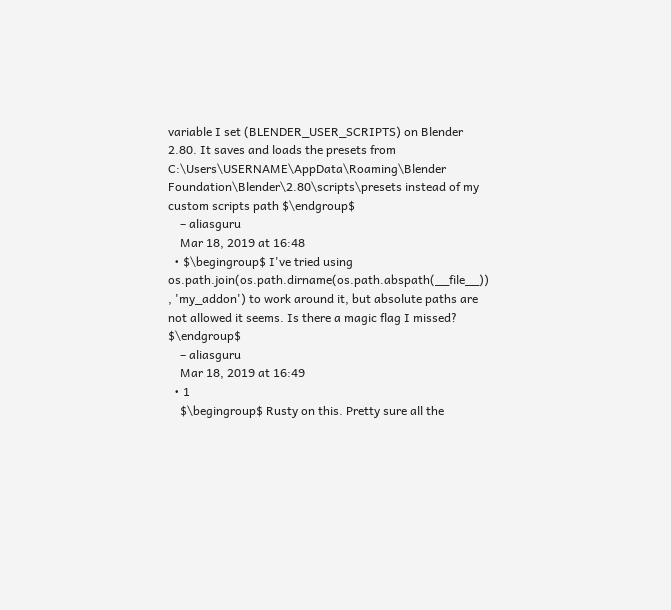variable I set (BLENDER_USER_SCRIPTS) on Blender 2.80. It saves and loads the presets from C:\Users\USERNAME\AppData\Roaming\Blender Foundation\Blender\2.80\scripts\presets instead of my custom scripts path $\endgroup$
    – aliasguru
    Mar 18, 2019 at 16:48
  • $\begingroup$ I've tried using os.path.join(os.path.dirname(os.path.abspath(__file__)) , 'my_addon') to work around it, but absolute paths are not allowed it seems. Is there a magic flag I missed? $\endgroup$
    – aliasguru
    Mar 18, 2019 at 16:49
  • 1
    $\begingroup$ Rusty on this. Pretty sure all the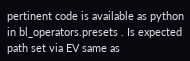pertinent code is available as python in bl_operators.presets . Is expected path set via EV same as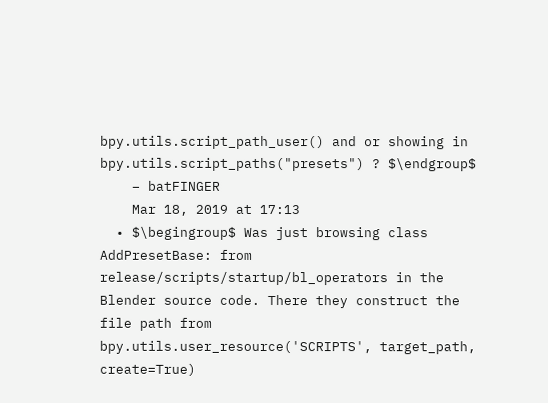bpy.utils.script_path_user() and or showing in bpy.utils.script_paths("presets") ? $\endgroup$
    – batFINGER
    Mar 18, 2019 at 17:13
  • $\begingroup$ Was just browsing class AddPresetBase: from release/scripts/startup/bl_operators in the Blender source code. There they construct the file path from bpy.utils.user_resource('SCRIPTS', target_path, create=True)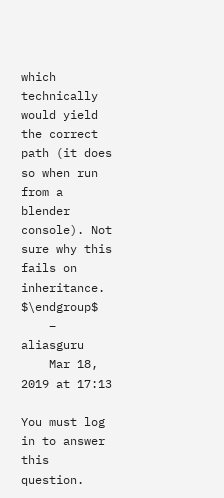which technically would yield the correct path (it does so when run from a blender console). Not sure why this fails on inheritance. $\endgroup$
    – aliasguru
    Mar 18, 2019 at 17:13

You must log in to answer this question.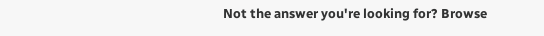Not the answer you're looking for? Browse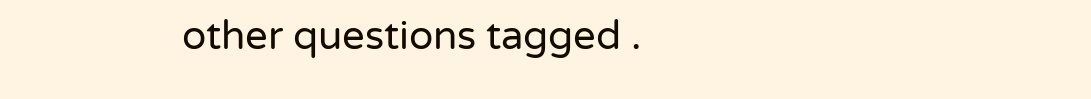other questions tagged .